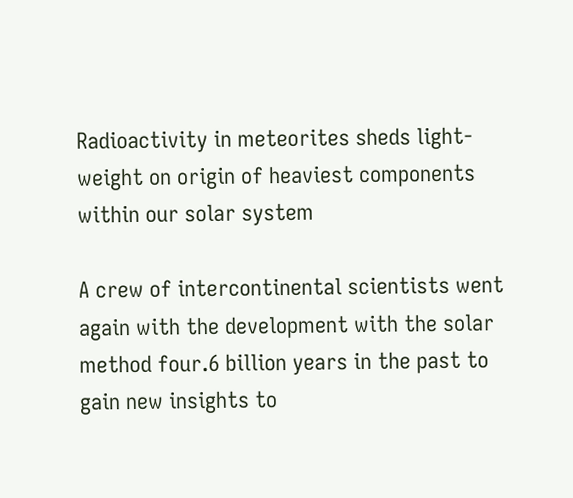Radioactivity in meteorites sheds light-weight on origin of heaviest components within our solar system

A crew of intercontinental scientists went again with the development with the solar method four.6 billion years in the past to gain new insights to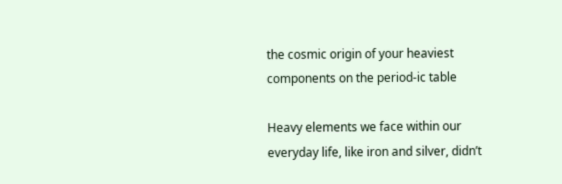the cosmic origin of your heaviest components on the period-ic table

Heavy elements we face within our everyday life, like iron and silver, didn’t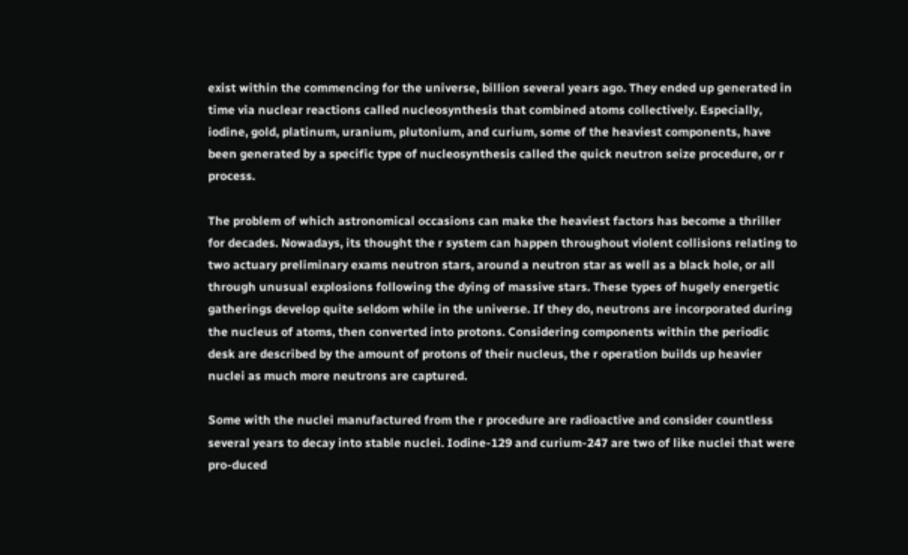exist within the commencing for the universe, billion several years ago. They ended up generated in time via nuclear reactions called nucleosynthesis that combined atoms collectively. Especially, iodine, gold, platinum, uranium, plutonium, and curium, some of the heaviest components, have been generated by a specific type of nucleosynthesis called the quick neutron seize procedure, or r process.

The problem of which astronomical occasions can make the heaviest factors has become a thriller for decades. Nowadays, its thought the r system can happen throughout violent collisions relating to two actuary preliminary exams neutron stars, around a neutron star as well as a black hole, or all through unusual explosions following the dying of massive stars. These types of hugely energetic gatherings develop quite seldom while in the universe. If they do, neutrons are incorporated during the nucleus of atoms, then converted into protons. Considering components within the periodic desk are described by the amount of protons of their nucleus, the r operation builds up heavier nuclei as much more neutrons are captured.

Some with the nuclei manufactured from the r procedure are radioactive and consider countless several years to decay into stable nuclei. Iodine-129 and curium-247 are two of like nuclei that were pro-duced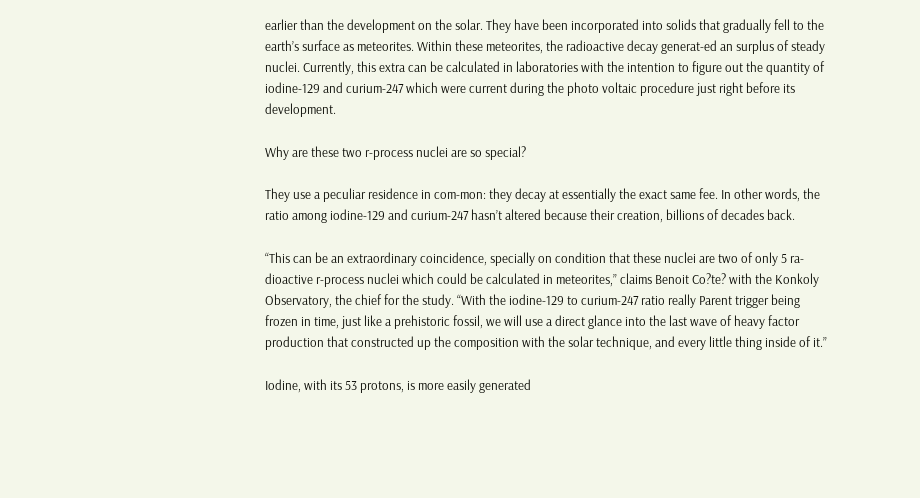earlier than the development on the solar. They have been incorporated into solids that gradually fell to the earth’s surface as meteorites. Within these meteorites, the radioactive decay generat-ed an surplus of steady nuclei. Currently, this extra can be calculated in laboratories with the intention to figure out the quantity of iodine-129 and curium-247 which were current during the photo voltaic procedure just right before its development.

Why are these two r-process nuclei are so special?

They use a peculiar residence in com-mon: they decay at essentially the exact same fee. In other words, the ratio among iodine-129 and curium-247 hasn’t altered because their creation, billions of decades back.

“This can be an extraordinary coincidence, specially on condition that these nuclei are two of only 5 ra-dioactive r-process nuclei which could be calculated in meteorites,” claims Benoit Co?te? with the Konkoly Observatory, the chief for the study. “With the iodine-129 to curium-247 ratio really Parent trigger being frozen in time, just like a prehistoric fossil, we will use a direct glance into the last wave of heavy factor production that constructed up the composition with the solar technique, and every little thing inside of it.”

Iodine, with its 53 protons, is more easily generated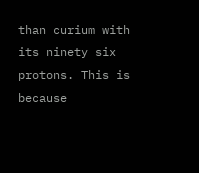than curium with its ninety six protons. This is because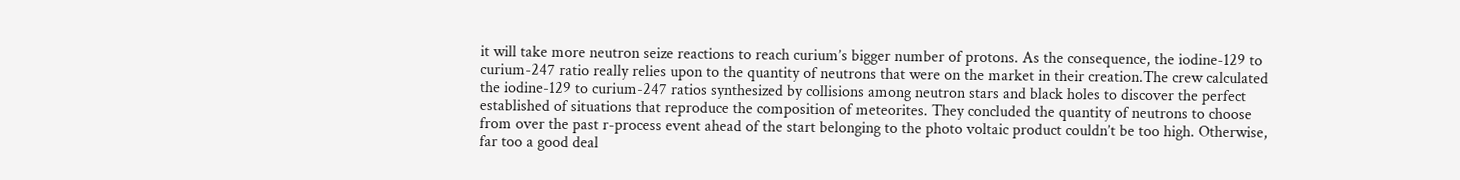it will take more neutron seize reactions to reach curium’s bigger number of protons. As the consequence, the iodine-129 to curium-247 ratio really relies upon to the quantity of neutrons that were on the market in their creation.The crew calculated the iodine-129 to curium-247 ratios synthesized by collisions among neutron stars and black holes to discover the perfect established of situations that reproduce the composition of meteorites. They concluded the quantity of neutrons to choose from over the past r-process event ahead of the start belonging to the photo voltaic product couldn’t be too high. Otherwise, far too a good deal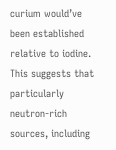curium would’ve been established relative to iodine. This suggests that particularly neutron-rich sources, including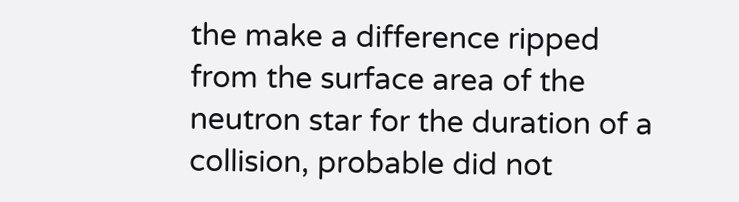the make a difference ripped from the surface area of the neutron star for the duration of a collision, probable did not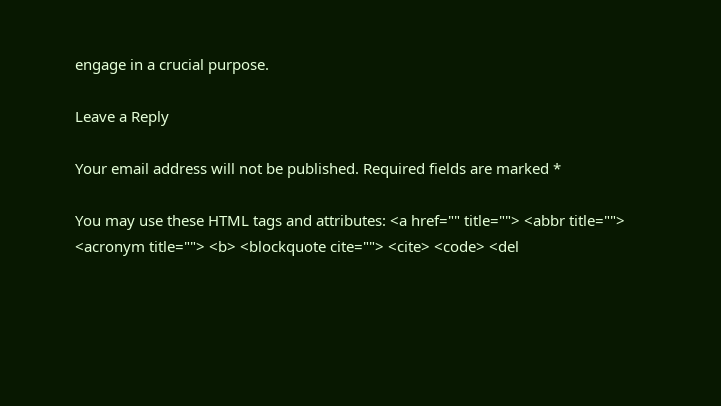engage in a crucial purpose.

Leave a Reply

Your email address will not be published. Required fields are marked *

You may use these HTML tags and attributes: <a href="" title=""> <abbr title=""> <acronym title=""> <b> <blockquote cite=""> <cite> <code> <del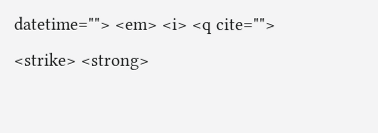datetime=""> <em> <i> <q cite=""> <strike> <strong>